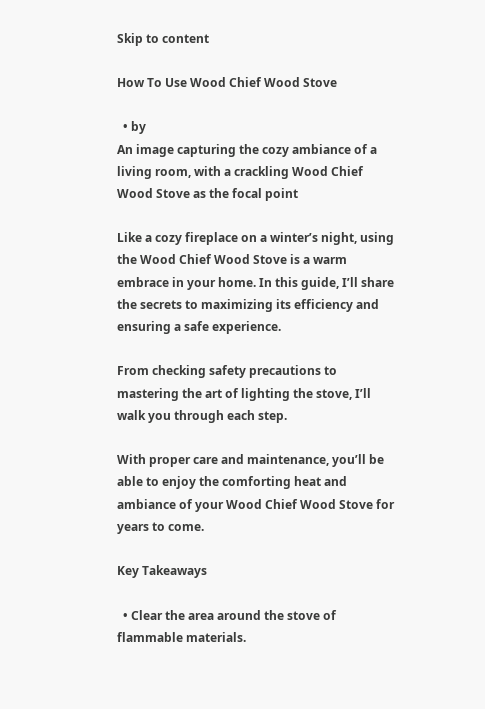Skip to content

How To Use Wood Chief Wood Stove

  • by
An image capturing the cozy ambiance of a living room, with a crackling Wood Chief Wood Stove as the focal point

Like a cozy fireplace on a winter’s night, using the Wood Chief Wood Stove is a warm embrace in your home. In this guide, I’ll share the secrets to maximizing its efficiency and ensuring a safe experience.

From checking safety precautions to mastering the art of lighting the stove, I’ll walk you through each step.

With proper care and maintenance, you’ll be able to enjoy the comforting heat and ambiance of your Wood Chief Wood Stove for years to come.

Key Takeaways

  • Clear the area around the stove of flammable materials.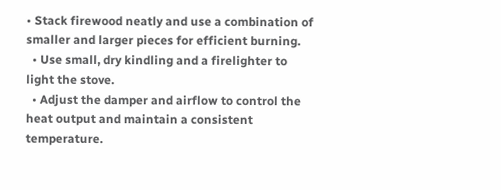• Stack firewood neatly and use a combination of smaller and larger pieces for efficient burning.
  • Use small, dry kindling and a firelighter to light the stove.
  • Adjust the damper and airflow to control the heat output and maintain a consistent temperature.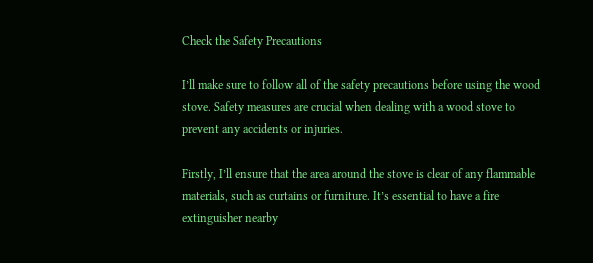Check the Safety Precautions

I’ll make sure to follow all of the safety precautions before using the wood stove. Safety measures are crucial when dealing with a wood stove to prevent any accidents or injuries.

Firstly, I’ll ensure that the area around the stove is clear of any flammable materials, such as curtains or furniture. It’s essential to have a fire extinguisher nearby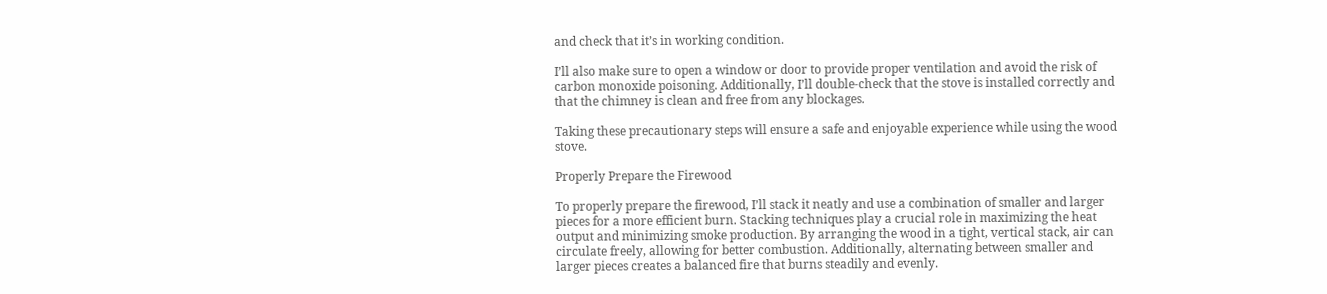and check that it’s in working condition.

I’ll also make sure to open a window or door to provide proper ventilation and avoid the risk of carbon monoxide poisoning. Additionally, I’ll double-check that the stove is installed correctly and that the chimney is clean and free from any blockages.

Taking these precautionary steps will ensure a safe and enjoyable experience while using the wood stove.

Properly Prepare the Firewood

To properly prepare the firewood, I’ll stack it neatly and use a combination of smaller and larger pieces for a more efficient burn. Stacking techniques play a crucial role in maximizing the heat output and minimizing smoke production. By arranging the wood in a tight, vertical stack, air can circulate freely, allowing for better combustion. Additionally, alternating between smaller and larger pieces creates a balanced fire that burns steadily and evenly.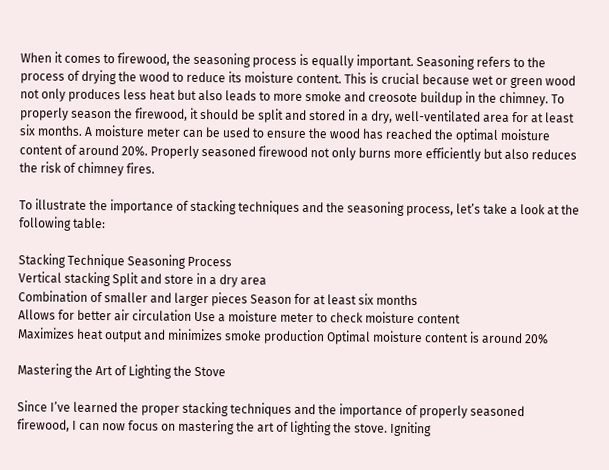When it comes to firewood, the seasoning process is equally important. Seasoning refers to the process of drying the wood to reduce its moisture content. This is crucial because wet or green wood not only produces less heat but also leads to more smoke and creosote buildup in the chimney. To properly season the firewood, it should be split and stored in a dry, well-ventilated area for at least six months. A moisture meter can be used to ensure the wood has reached the optimal moisture content of around 20%. Properly seasoned firewood not only burns more efficiently but also reduces the risk of chimney fires.

To illustrate the importance of stacking techniques and the seasoning process, let’s take a look at the following table:

Stacking Technique Seasoning Process
Vertical stacking Split and store in a dry area
Combination of smaller and larger pieces Season for at least six months
Allows for better air circulation Use a moisture meter to check moisture content
Maximizes heat output and minimizes smoke production Optimal moisture content is around 20%

Mastering the Art of Lighting the Stove

Since I’ve learned the proper stacking techniques and the importance of properly seasoned firewood, I can now focus on mastering the art of lighting the stove. Igniting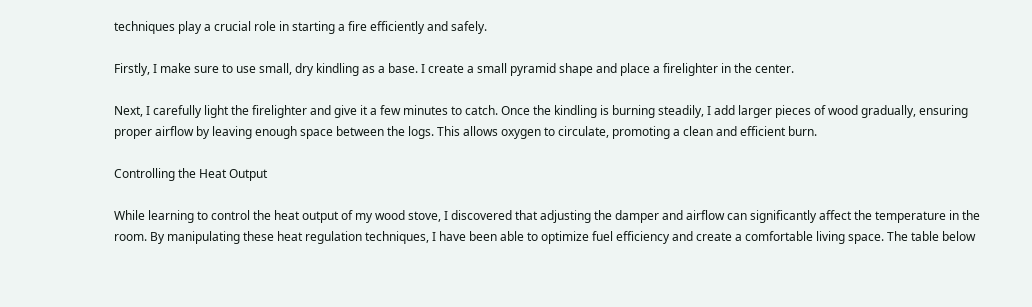techniques play a crucial role in starting a fire efficiently and safely.

Firstly, I make sure to use small, dry kindling as a base. I create a small pyramid shape and place a firelighter in the center.

Next, I carefully light the firelighter and give it a few minutes to catch. Once the kindling is burning steadily, I add larger pieces of wood gradually, ensuring proper airflow by leaving enough space between the logs. This allows oxygen to circulate, promoting a clean and efficient burn.

Controlling the Heat Output

While learning to control the heat output of my wood stove, I discovered that adjusting the damper and airflow can significantly affect the temperature in the room. By manipulating these heat regulation techniques, I have been able to optimize fuel efficiency and create a comfortable living space. The table below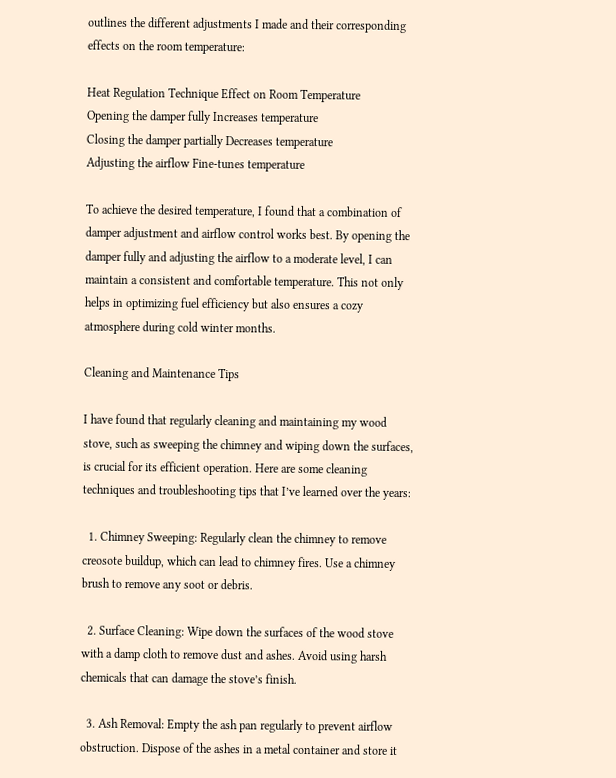outlines the different adjustments I made and their corresponding effects on the room temperature:

Heat Regulation Technique Effect on Room Temperature
Opening the damper fully Increases temperature
Closing the damper partially Decreases temperature
Adjusting the airflow Fine-tunes temperature

To achieve the desired temperature, I found that a combination of damper adjustment and airflow control works best. By opening the damper fully and adjusting the airflow to a moderate level, I can maintain a consistent and comfortable temperature. This not only helps in optimizing fuel efficiency but also ensures a cozy atmosphere during cold winter months.

Cleaning and Maintenance Tips

I have found that regularly cleaning and maintaining my wood stove, such as sweeping the chimney and wiping down the surfaces, is crucial for its efficient operation. Here are some cleaning techniques and troubleshooting tips that I’ve learned over the years:

  1. Chimney Sweeping: Regularly clean the chimney to remove creosote buildup, which can lead to chimney fires. Use a chimney brush to remove any soot or debris.

  2. Surface Cleaning: Wipe down the surfaces of the wood stove with a damp cloth to remove dust and ashes. Avoid using harsh chemicals that can damage the stove’s finish.

  3. Ash Removal: Empty the ash pan regularly to prevent airflow obstruction. Dispose of the ashes in a metal container and store it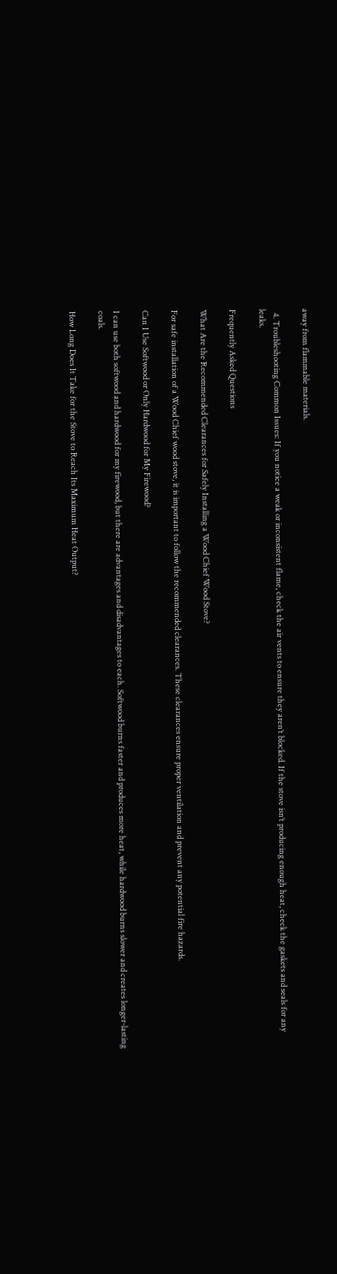away from flammable materials.

  4. Troubleshooting Common Issues: If you notice a weak or inconsistent flame, check the air vents to ensure they aren’t blocked. If the stove isn’t producing enough heat, check the gaskets and seals for any leaks.

Frequently Asked Questions

What Are the Recommended Clearances for Safely Installing a Wood Chief Wood Stove?

For safe installation of a Wood Chief wood stove, it is important to follow the recommended clearances. These clearances ensure proper ventilation and prevent any potential fire hazards.

Can I Use Softwood or Only Hardwood for My Firewood?

I can use both softwood and hardwood for my firewood, but there are advantages and disadvantages to each. Softwood burns faster and produces more heat, while hardwood burns slower and creates longer-lasting coals.

How Long Does It Take for the Stove to Reach Its Maximum Heat Output?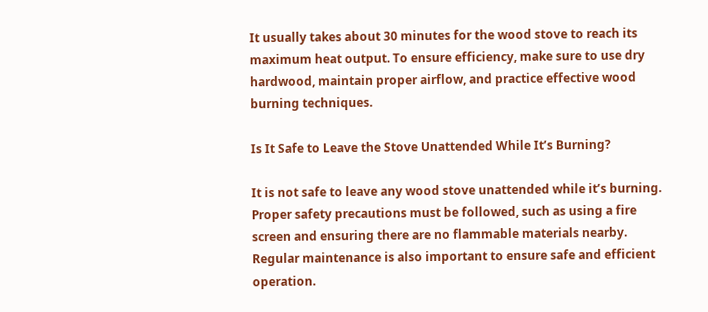It usually takes about 30 minutes for the wood stove to reach its maximum heat output. To ensure efficiency, make sure to use dry hardwood, maintain proper airflow, and practice effective wood burning techniques.

Is It Safe to Leave the Stove Unattended While It’s Burning?

It is not safe to leave any wood stove unattended while it’s burning. Proper safety precautions must be followed, such as using a fire screen and ensuring there are no flammable materials nearby. Regular maintenance is also important to ensure safe and efficient operation.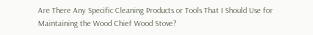Are There Any Specific Cleaning Products or Tools That I Should Use for Maintaining the Wood Chief Wood Stove?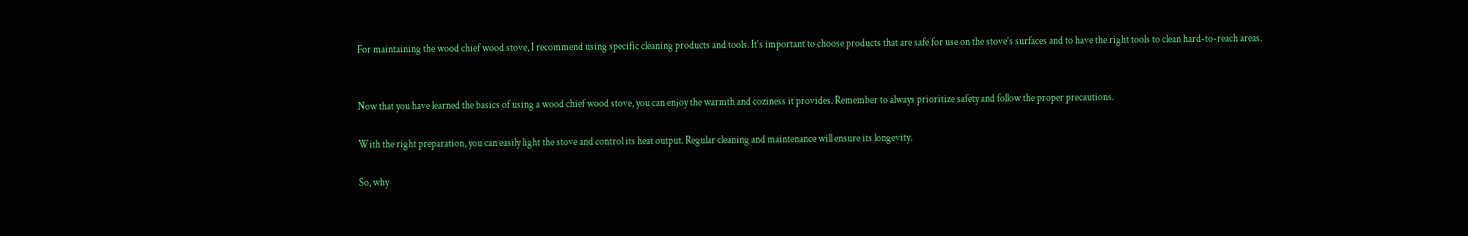For maintaining the wood chief wood stove, I recommend using specific cleaning products and tools. It’s important to choose products that are safe for use on the stove’s surfaces and to have the right tools to clean hard-to-reach areas.


Now that you have learned the basics of using a wood chief wood stove, you can enjoy the warmth and coziness it provides. Remember to always prioritize safety and follow the proper precautions.

With the right preparation, you can easily light the stove and control its heat output. Regular cleaning and maintenance will ensure its longevity.

So, why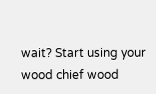wait? Start using your wood chief wood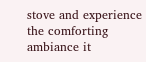stove and experience the comforting ambiance it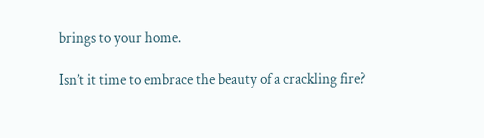brings to your home.

Isn’t it time to embrace the beauty of a crackling fire?